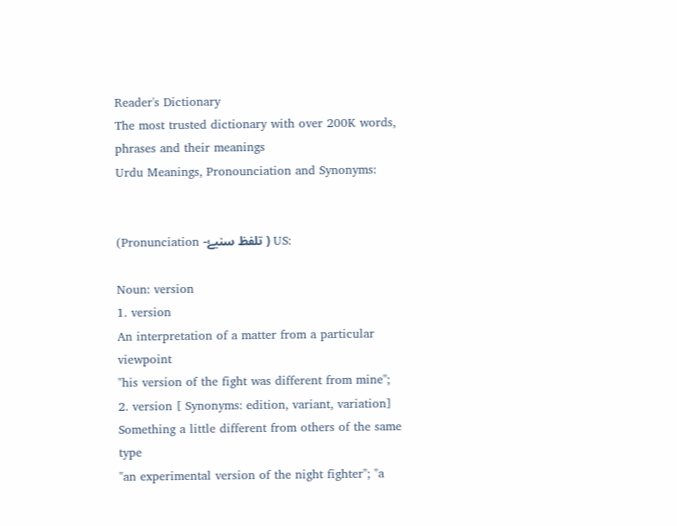Reader's Dictionary
The most trusted dictionary with over 200K words, phrases and their meanings
Urdu Meanings, Pronounciation and Synonyms:


(Pronunciation -تلفظ سنیۓ ) US:

Noun: version
1. version
An interpretation of a matter from a particular viewpoint
"his version of the fight was different from mine";
2. version [ Synonyms: edition, variant, variation]
Something a little different from others of the same type
"an experimental version of the night fighter"; "a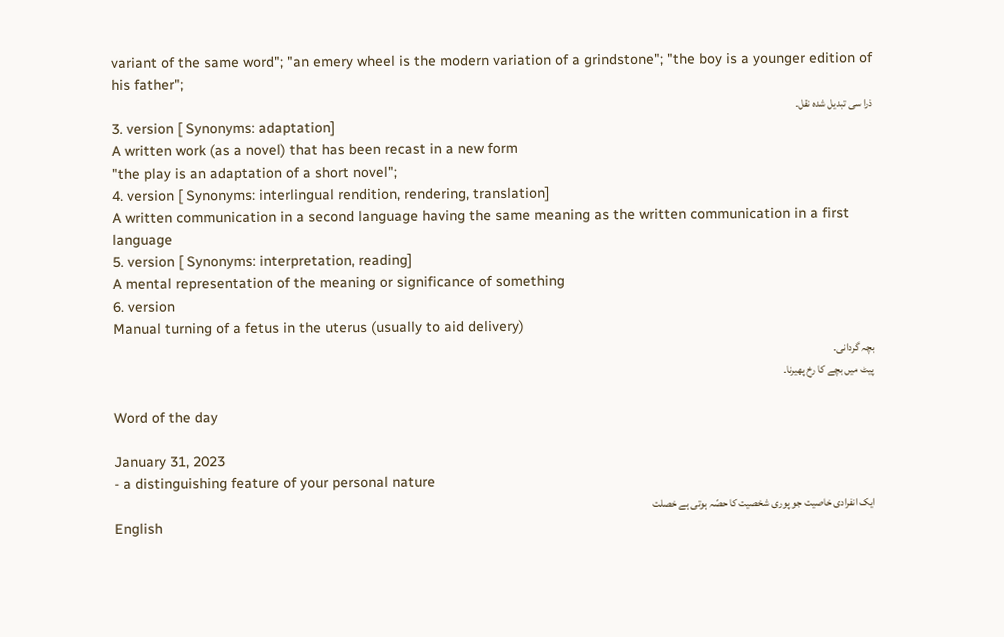variant of the same word"; "an emery wheel is the modern variation of a grindstone"; "the boy is a younger edition of his father";
ذرا سی تبدیل شدہ نقل۔
3. version [ Synonyms: adaptation]
A written work (as a novel) that has been recast in a new form
"the play is an adaptation of a short novel";
4. version [ Synonyms: interlingual rendition, rendering, translation]
A written communication in a second language having the same meaning as the written communication in a first language
5. version [ Synonyms: interpretation, reading]
A mental representation of the meaning or significance of something
6. version
Manual turning of a fetus in the uterus (usually to aid delivery)
بچہ گردانی۔
پیٹ میں بچے کا رخ پھیرنا۔

Word of the day

January 31, 2023
- a distinguishing feature of your personal nature
ایک انفرادی خاصیت جو پوری شخصیت کا حصّہ ہوتی ہے خصلت
English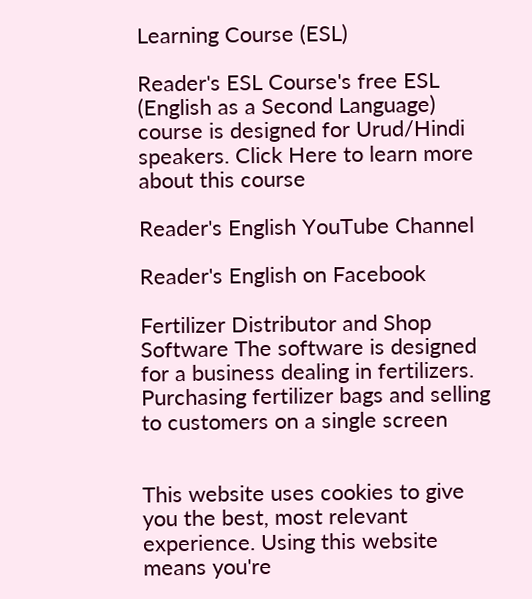Learning Course (ESL)

Reader's ESL Course's free ESL (English as a Second Language) course is designed for Urud/Hindi speakers. Click Here to learn more about this course

Reader's English YouTube Channel

Reader's English on Facebook

Fertilizer Distributor and Shop Software The software is designed for a business dealing in fertilizers. Purchasing fertilizer bags and selling to customers on a single screen


This website uses cookies to give you the best, most relevant experience. Using this website means you're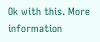Ok with this. More information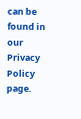can be found in our Privacy Policy page.